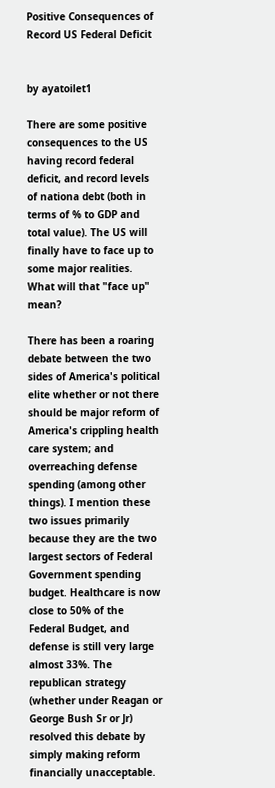Positive Consequences of Record US Federal Deficit


by ayatoilet1

There are some positive consequences to the US having record federal deficit, and record levels of nationa debt (both in terms of % to GDP and total value). The US will finally have to face up to some major realities. What will that "face up" mean?

There has been a roaring debate between the two sides of America's political elite whether or not there should be major reform of America's crippling health care system; and overreaching defense spending (among other things). I mention these two issues primarily because they are the two largest sectors of Federal Government spending budget. Healthcare is now close to 50% of the Federal Budget, and defense is still very large almost 33%. The republican strategy (whether under Reagan or George Bush Sr or Jr) resolved this debate by simply making reform financially unacceptable.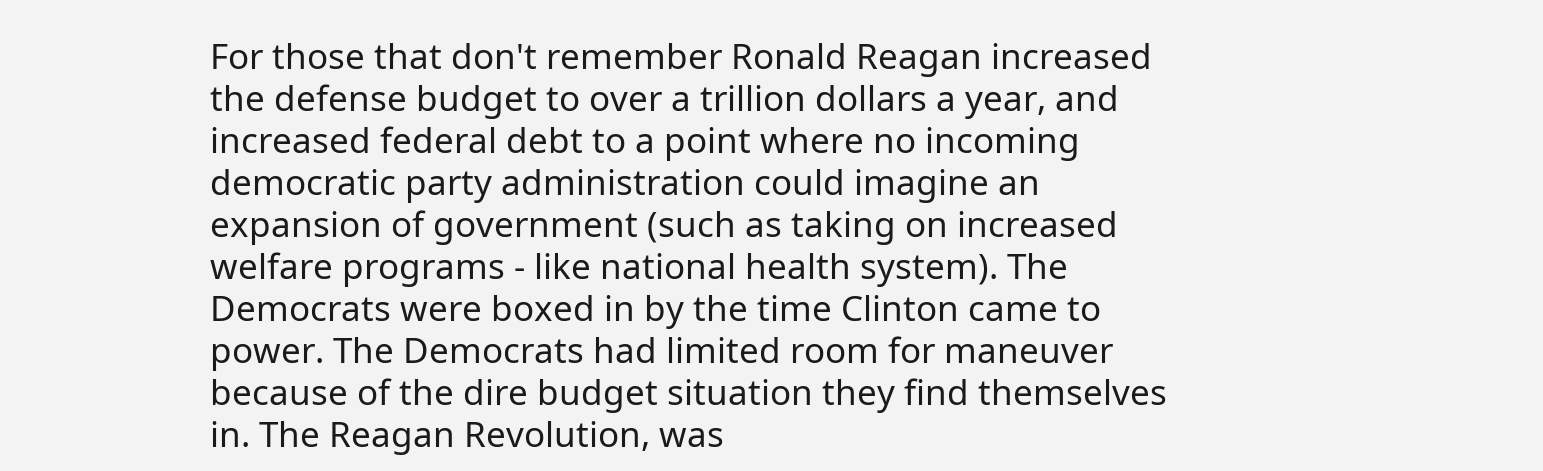For those that don't remember Ronald Reagan increased the defense budget to over a trillion dollars a year, and increased federal debt to a point where no incoming democratic party administration could imagine an expansion of government (such as taking on increased welfare programs - like national health system). The Democrats were boxed in by the time Clinton came to power. The Democrats had limited room for maneuver because of the dire budget situation they find themselves in. The Reagan Revolution, was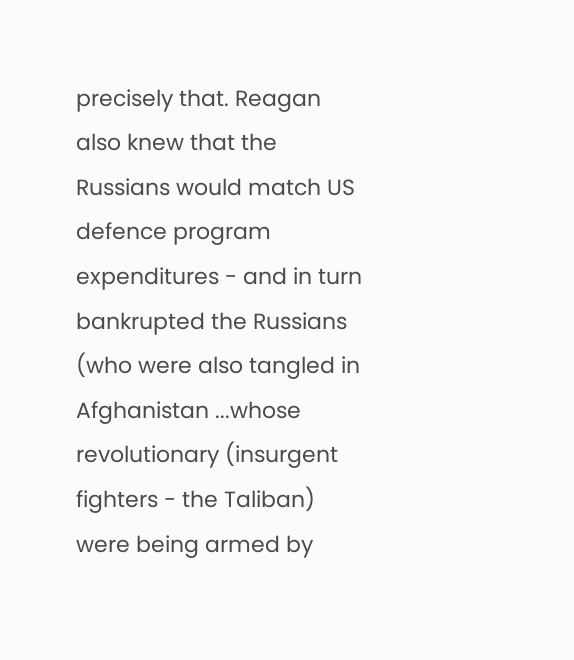precisely that. Reagan also knew that the Russians would match US defence program expenditures - and in turn bankrupted the Russians (who were also tangled in Afghanistan ...whose revolutionary (insurgent fighters - the Taliban) were being armed by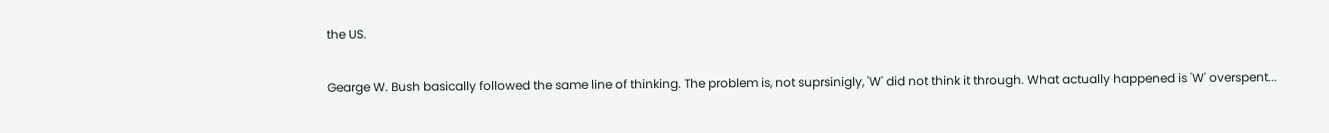the US.

Gearge W. Bush basically followed the same line of thinking. The problem is, not suprsinigly, 'W' did not think it through. What actually happened is 'W' overspent...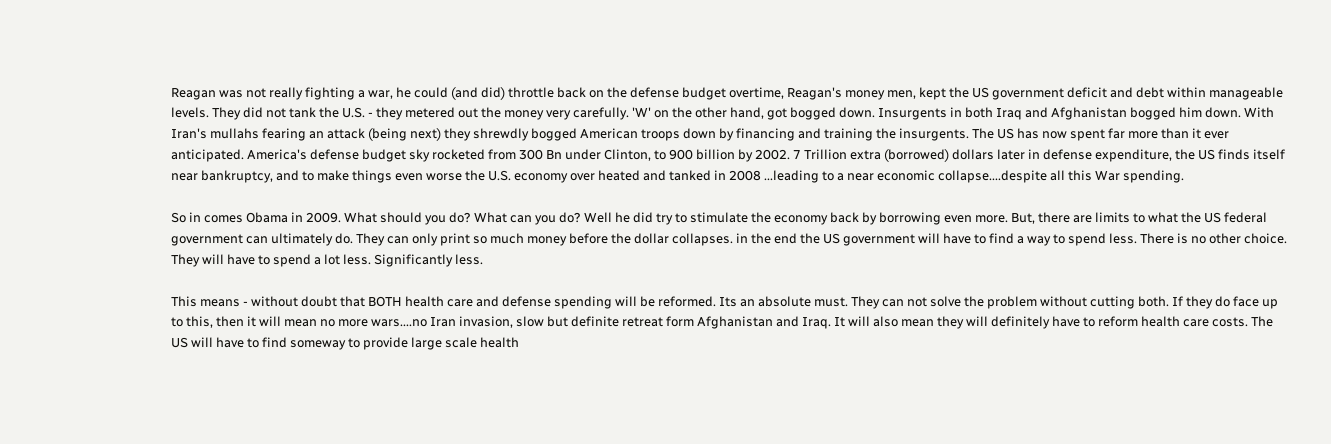Reagan was not really fighting a war, he could (and did) throttle back on the defense budget overtime, Reagan's money men, kept the US government deficit and debt within manageable levels. They did not tank the U.S. - they metered out the money very carefully. 'W' on the other hand, got bogged down. Insurgents in both Iraq and Afghanistan bogged him down. With Iran's mullahs fearing an attack (being next) they shrewdly bogged American troops down by financing and training the insurgents. The US has now spent far more than it ever anticipated. America's defense budget sky rocketed from 300 Bn under Clinton, to 900 billion by 2002. 7 Trillion extra (borrowed) dollars later in defense expenditure, the US finds itself near bankruptcy, and to make things even worse the U.S. economy over heated and tanked in 2008 ...leading to a near economic collapse....despite all this War spending.

So in comes Obama in 2009. What should you do? What can you do? Well he did try to stimulate the economy back by borrowing even more. But, there are limits to what the US federal government can ultimately do. They can only print so much money before the dollar collapses. in the end the US government will have to find a way to spend less. There is no other choice. They will have to spend a lot less. Significantly less.

This means - without doubt that BOTH health care and defense spending will be reformed. Its an absolute must. They can not solve the problem without cutting both. If they do face up to this, then it will mean no more wars....no Iran invasion, slow but definite retreat form Afghanistan and Iraq. It will also mean they will definitely have to reform health care costs. The US will have to find someway to provide large scale health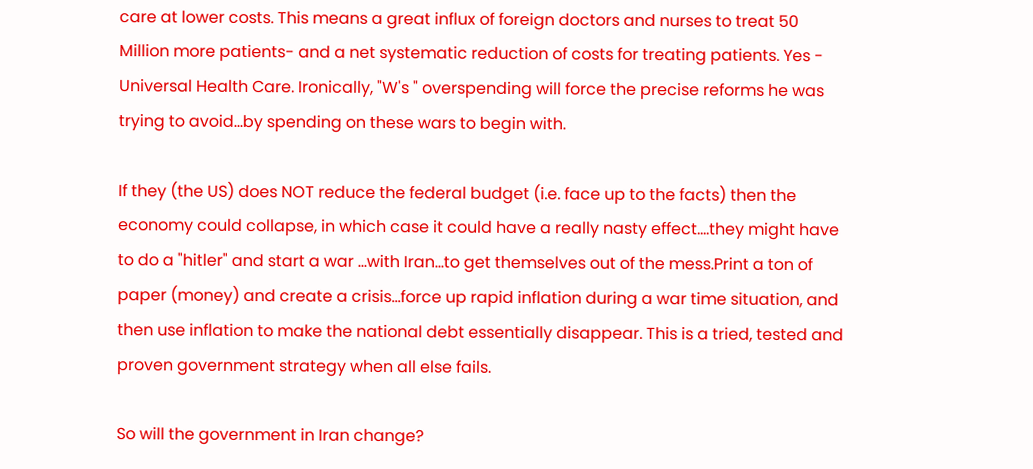care at lower costs. This means a great influx of foreign doctors and nurses to treat 50 Million more patients- and a net systematic reduction of costs for treating patients. Yes - Universal Health Care. Ironically, "W's " overspending will force the precise reforms he was trying to avoid...by spending on these wars to begin with.

If they (the US) does NOT reduce the federal budget (i.e. face up to the facts) then the economy could collapse, in which case it could have a really nasty effect....they might have to do a "hitler" and start a war ...with Iran...to get themselves out of the mess.Print a ton of paper (money) and create a crisis...force up rapid inflation during a war time situation, and then use inflation to make the national debt essentially disappear. This is a tried, tested and proven government strategy when all else fails.

So will the government in Iran change?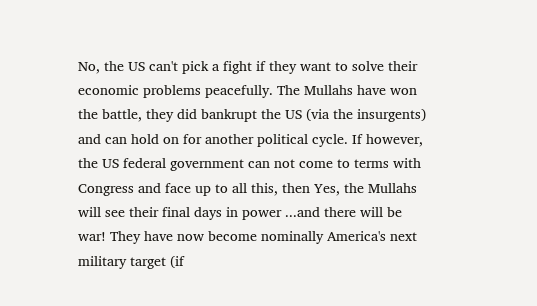No, the US can't pick a fight if they want to solve their economic problems peacefully. The Mullahs have won the battle, they did bankrupt the US (via the insurgents) and can hold on for another political cycle. If however, the US federal government can not come to terms with Congress and face up to all this, then Yes, the Mullahs will see their final days in power ...and there will be war! They have now become nominally America's next military target (if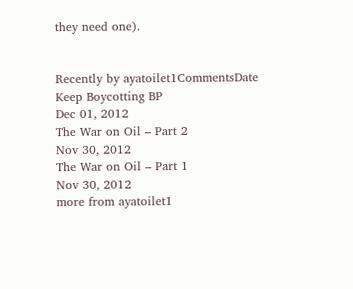they need one).


Recently by ayatoilet1CommentsDate
Keep Boycotting BP
Dec 01, 2012
The War on Oil – Part 2
Nov 30, 2012
The War on Oil – Part 1
Nov 30, 2012
more from ayatoilet1